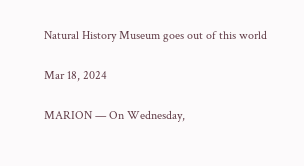Natural History Museum goes out of this world

Mar 18, 2024

MARION — On Wednesday,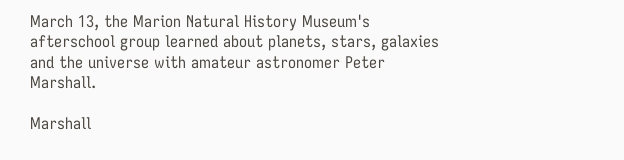March 13, the Marion Natural History Museum's afterschool group learned about planets, stars, galaxies and the universe with amateur astronomer Peter Marshall.

Marshall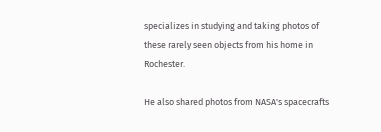specializes in studying and taking photos of these rarely seen objects from his home in Rochester.

He also shared photos from NASA's spacecrafts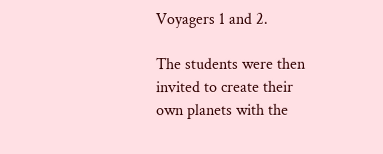Voyagers 1 and 2.

The students were then invited to create their own planets with the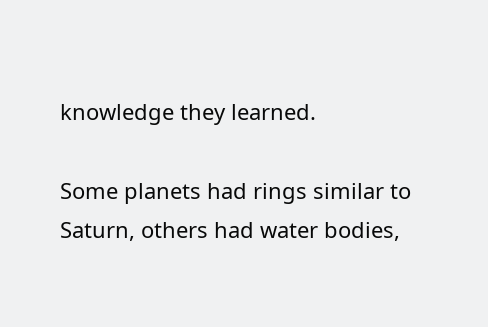knowledge they learned.

Some planets had rings similar to Saturn, others had water bodies,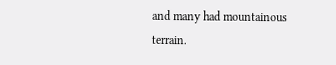and many had mountainous terrain.